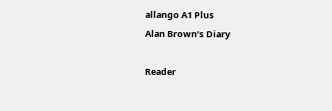allango A1 Plus
Alan Brown’s Diary

Reader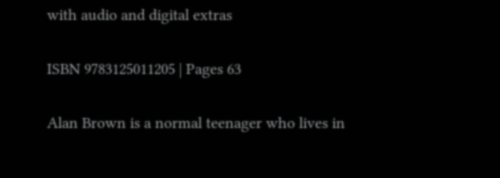with audio and digital extras

ISBN 9783125011205 | Pages 63

Alan Brown is a normal teenager who lives in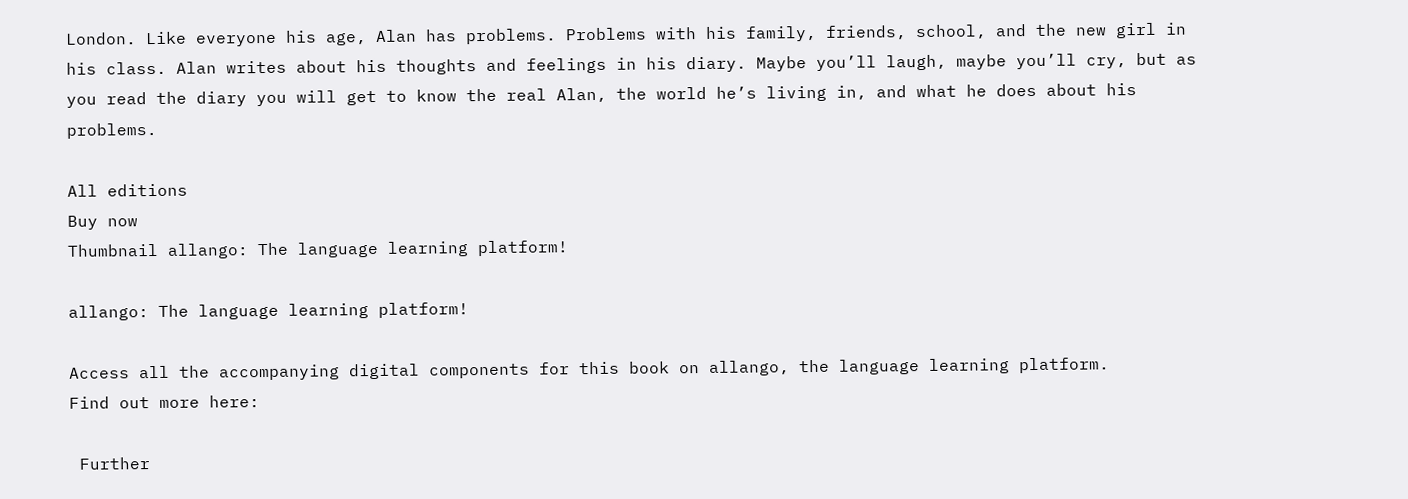London. Like everyone his age, Alan has problems. Problems with his family, friends, school, and the new girl in his class. Alan writes about his thoughts and feelings in his diary. Maybe you’ll laugh, maybe you’ll cry, but as you read the diary you will get to know the real Alan, the world he’s living in, and what he does about his problems.

All editions
Buy now
Thumbnail allango: The language learning platform!

allango: The language learning platform!

Access all the accompanying digital components for this book on allango, the language learning platform.
Find out more here:

 Further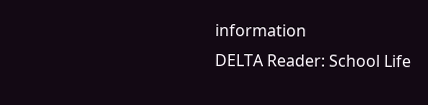information
DELTA Reader: School Life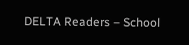DELTA Readers – School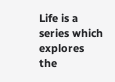Life is a series which explores the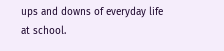ups and downs of everyday life at school.